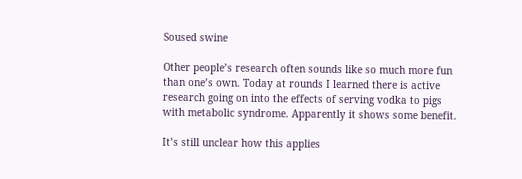Soused swine

Other people’s research often sounds like so much more fun than one’s own. Today at rounds I learned there is active research going on into the effects of serving vodka to pigs with metabolic syndrome. Apparently it shows some benefit.

It’s still unclear how this applies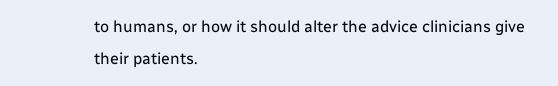to humans, or how it should alter the advice clinicians give their patients.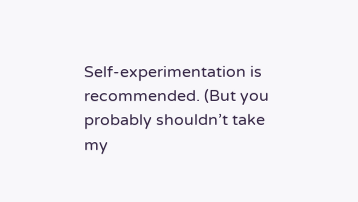Self-experimentation is recommended. (But you probably shouldn’t take my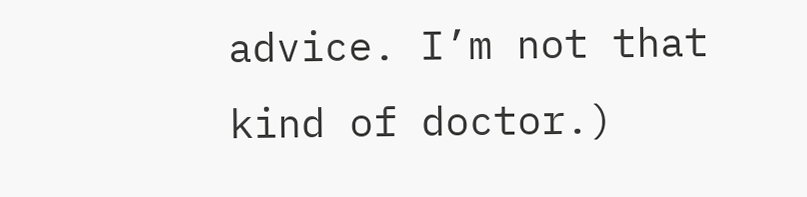advice. I’m not that kind of doctor.)